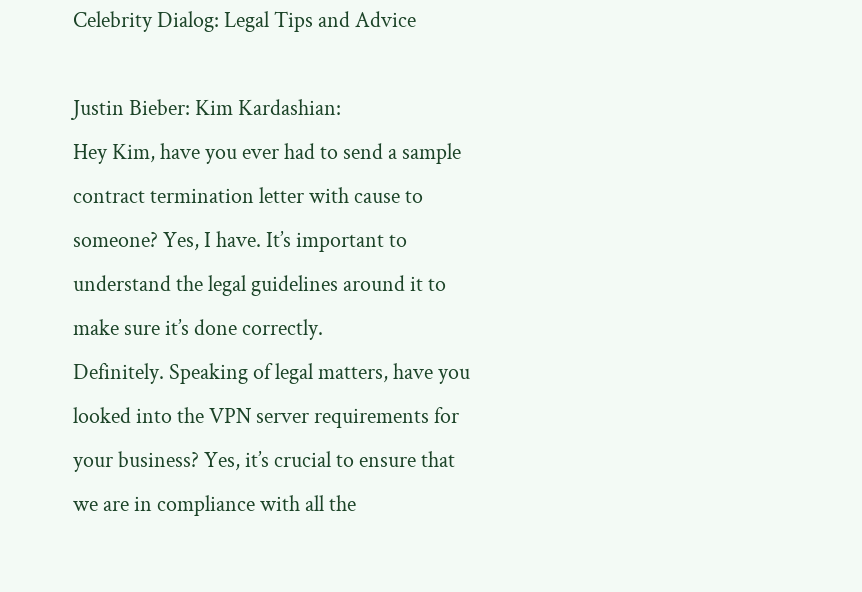Celebrity Dialog: Legal Tips and Advice

Justin Bieber: Kim Kardashian:
Hey Kim, have you ever had to send a sample contract termination letter with cause to someone? Yes, I have. It’s important to understand the legal guidelines around it to make sure it’s done correctly.
Definitely. Speaking of legal matters, have you looked into the VPN server requirements for your business? Yes, it’s crucial to ensure that we are in compliance with all the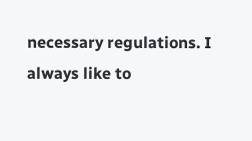necessary regulations. I always like to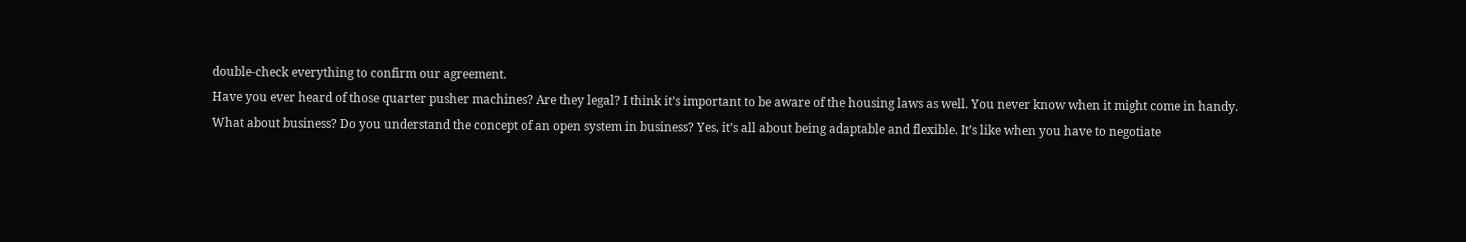double-check everything to confirm our agreement.
Have you ever heard of those quarter pusher machines? Are they legal? I think it’s important to be aware of the housing laws as well. You never know when it might come in handy.
What about business? Do you understand the concept of an open system in business? Yes, it’s all about being adaptable and flexible. It’s like when you have to negotiate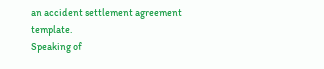an accident settlement agreement template.
Speaking of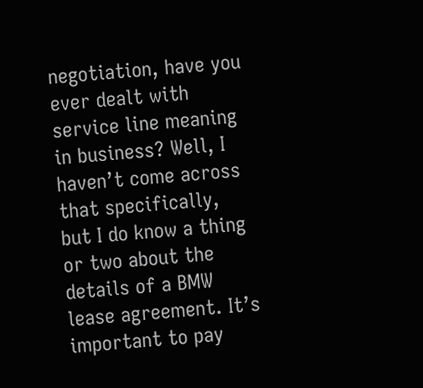negotiation, have you ever dealt with service line meaning in business? Well, I haven’t come across that specifically, but I do know a thing or two about the details of a BMW lease agreement. It’s important to pay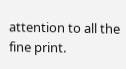attention to all the fine print.